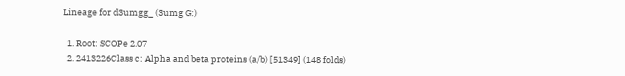Lineage for d3umgg_ (3umg G:)

  1. Root: SCOPe 2.07
  2. 2413226Class c: Alpha and beta proteins (a/b) [51349] (148 folds)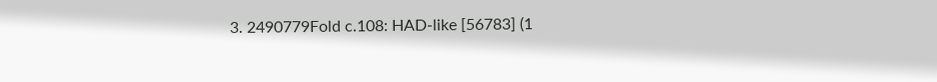3. 2490779Fold c.108: HAD-like [56783] (1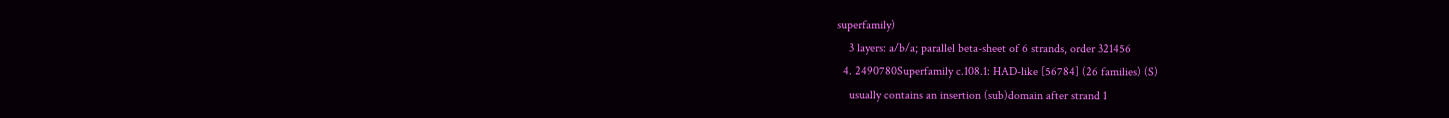superfamily)
    3 layers: a/b/a; parallel beta-sheet of 6 strands, order 321456
  4. 2490780Superfamily c.108.1: HAD-like [56784] (26 families) (S)
    usually contains an insertion (sub)domain after strand 1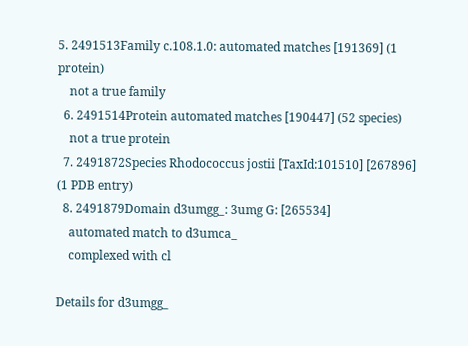5. 2491513Family c.108.1.0: automated matches [191369] (1 protein)
    not a true family
  6. 2491514Protein automated matches [190447] (52 species)
    not a true protein
  7. 2491872Species Rhodococcus jostii [TaxId:101510] [267896] (1 PDB entry)
  8. 2491879Domain d3umgg_: 3umg G: [265534]
    automated match to d3umca_
    complexed with cl

Details for d3umgg_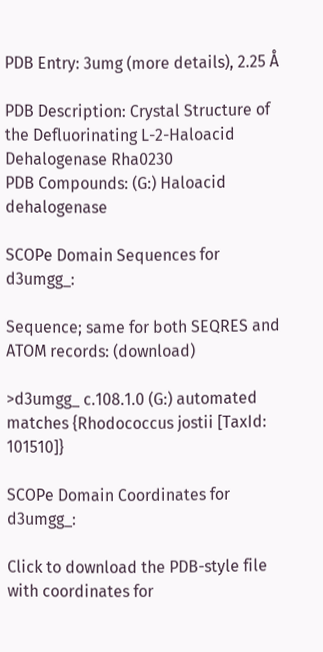PDB Entry: 3umg (more details), 2.25 Å

PDB Description: Crystal Structure of the Defluorinating L-2-Haloacid Dehalogenase Rha0230
PDB Compounds: (G:) Haloacid dehalogenase

SCOPe Domain Sequences for d3umgg_:

Sequence; same for both SEQRES and ATOM records: (download)

>d3umgg_ c.108.1.0 (G:) automated matches {Rhodococcus jostii [TaxId: 101510]}

SCOPe Domain Coordinates for d3umgg_:

Click to download the PDB-style file with coordinates for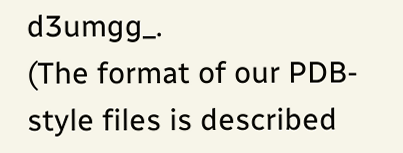d3umgg_.
(The format of our PDB-style files is described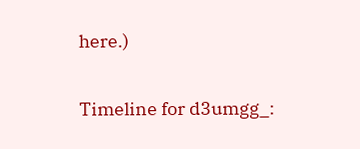here.)

Timeline for d3umgg_: